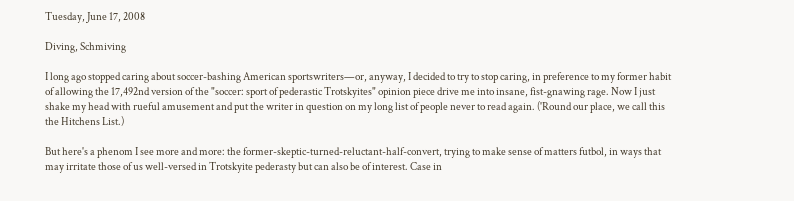Tuesday, June 17, 2008

Diving, Schmiving

I long ago stopped caring about soccer-bashing American sportswriters—or, anyway, I decided to try to stop caring, in preference to my former habit of allowing the 17,492nd version of the "soccer: sport of pederastic Trotskyites" opinion piece drive me into insane, fist-gnawing rage. Now I just shake my head with rueful amusement and put the writer in question on my long list of people never to read again. ('Round our place, we call this the Hitchens List.)

But here's a phenom I see more and more: the former-skeptic-turned-reluctant-half-convert, trying to make sense of matters futbol, in ways that may irritate those of us well-versed in Trotskyite pederasty but can also be of interest. Case in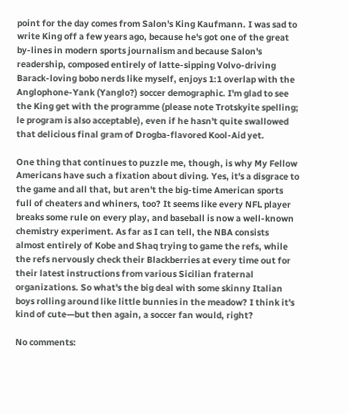point for the day comes from Salon's King Kaufmann. I was sad to write King off a few years ago, because he's got one of the great by-lines in modern sports journalism and because Salon's readership, composed entirely of latte-sipping Volvo-driving Barack-loving bobo nerds like myself, enjoys 1:1 overlap with the Anglophone-Yank (Yanglo?) soccer demographic. I'm glad to see the King get with the programme (please note Trotskyite spelling; le program is also acceptable), even if he hasn't quite swallowed that delicious final gram of Drogba-flavored Kool-Aid yet.

One thing that continues to puzzle me, though, is why My Fellow Americans have such a fixation about diving. Yes, it's a disgrace to the game and all that, but aren't the big-time American sports full of cheaters and whiners, too? It seems like every NFL player breaks some rule on every play, and baseball is now a well-known chemistry experiment. As far as I can tell, the NBA consists almost entirely of Kobe and Shaq trying to game the refs, while the refs nervously check their Blackberries at every time out for their latest instructions from various Sicilian fraternal organizations. So what's the big deal with some skinny Italian boys rolling around like little bunnies in the meadow? I think it's kind of cute—but then again, a soccer fan would, right?

No comments: